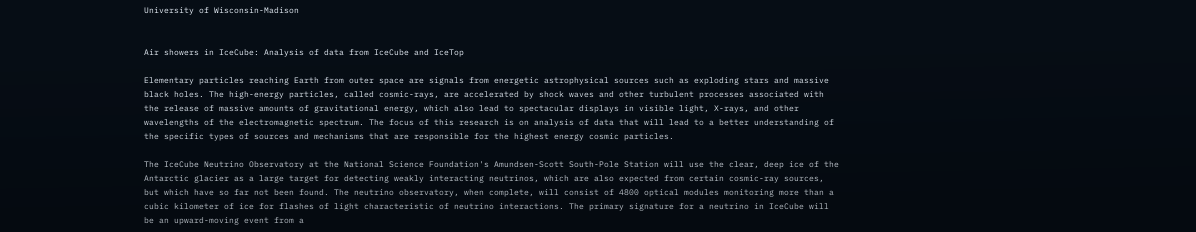University of Wisconsin-Madison


Air showers in IceCube: Analysis of data from IceCube and IceTop

Elementary particles reaching Earth from outer space are signals from energetic astrophysical sources such as exploding stars and massive black holes. The high-energy particles, called cosmic-rays, are accelerated by shock waves and other turbulent processes associated with the release of massive amounts of gravitational energy, which also lead to spectacular displays in visible light, X-rays, and other wavelengths of the electromagnetic spectrum. The focus of this research is on analysis of data that will lead to a better understanding of the specific types of sources and mechanisms that are responsible for the highest energy cosmic particles.

The IceCube Neutrino Observatory at the National Science Foundation's Amundsen-Scott South-Pole Station will use the clear, deep ice of the Antarctic glacier as a large target for detecting weakly interacting neutrinos, which are also expected from certain cosmic-ray sources, but which have so far not been found. The neutrino observatory, when complete, will consist of 4800 optical modules monitoring more than a cubic kilometer of ice for flashes of light characteristic of neutrino interactions. The primary signature for a neutrino in IceCube will be an upward-moving event from a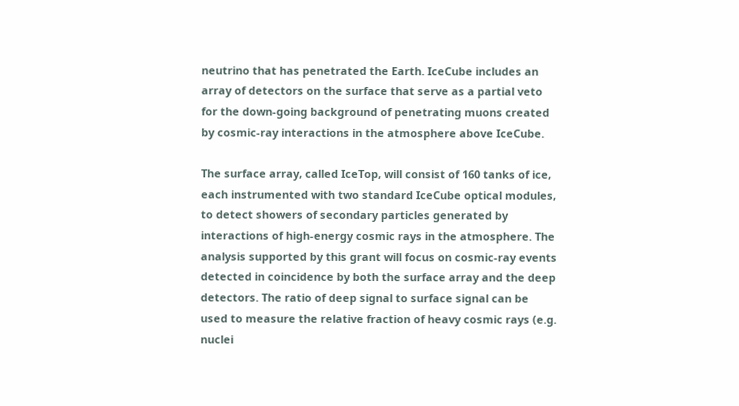neutrino that has penetrated the Earth. IceCube includes an array of detectors on the surface that serve as a partial veto for the down-going background of penetrating muons created by cosmic-ray interactions in the atmosphere above IceCube.

The surface array, called IceTop, will consist of 160 tanks of ice, each instrumented with two standard IceCube optical modules, to detect showers of secondary particles generated by interactions of high-energy cosmic rays in the atmosphere. The analysis supported by this grant will focus on cosmic-ray events detected in coincidence by both the surface array and the deep detectors. The ratio of deep signal to surface signal can be used to measure the relative fraction of heavy cosmic rays (e.g. nuclei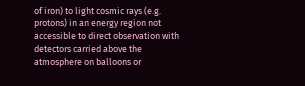of iron) to light cosmic rays (e.g. protons) in an energy region not accessible to direct observation with detectors carried above the atmosphere on balloons or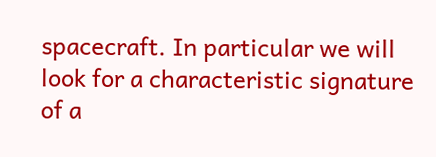spacecraft. In particular we will look for a characteristic signature of a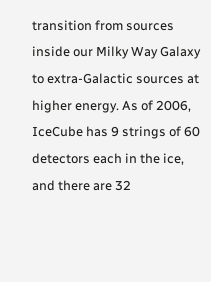transition from sources inside our Milky Way Galaxy to extra-Galactic sources at higher energy. As of 2006, IceCube has 9 strings of 60 detectors each in the ice, and there are 32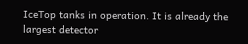IceTop tanks in operation. It is already the largest detector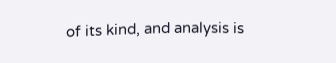of its kind, and analysis is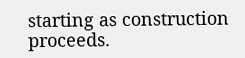starting as construction proceeds.